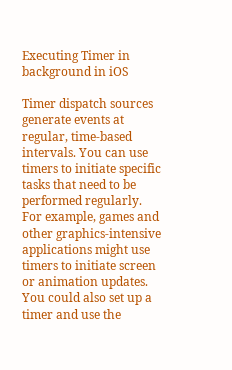Executing Timer in background in iOS

Timer dispatch sources generate events at regular, time-based intervals. You can use timers to initiate specific tasks that need to be performed regularly. For example, games and other graphics-intensive applications might use timers to initiate screen or animation updates. You could also set up a timer and use the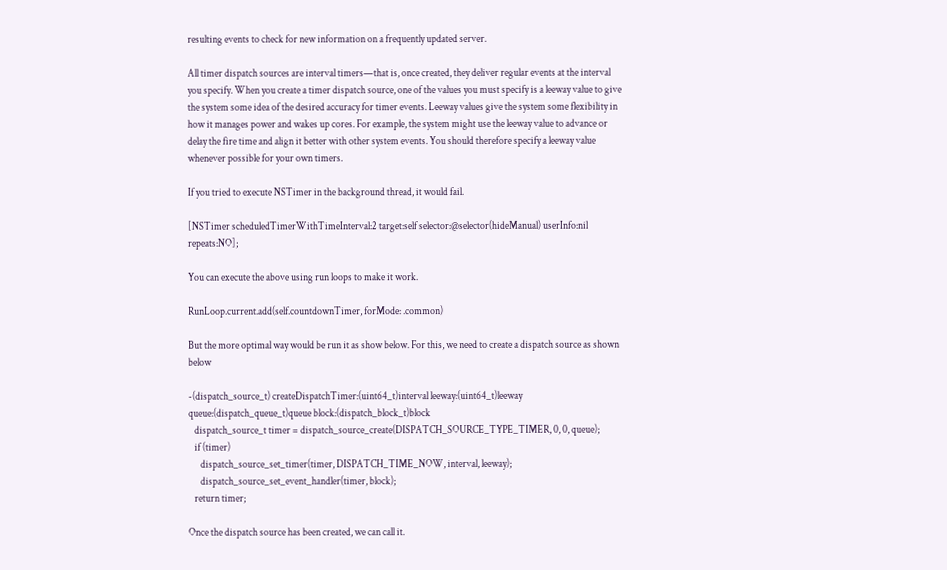resulting events to check for new information on a frequently updated server.

All timer dispatch sources are interval timers—that is, once created, they deliver regular events at the interval you specify. When you create a timer dispatch source, one of the values you must specify is a leeway value to give the system some idea of the desired accuracy for timer events. Leeway values give the system some flexibility in how it manages power and wakes up cores. For example, the system might use the leeway value to advance or delay the fire time and align it better with other system events. You should therefore specify a leeway value whenever possible for your own timers.

If you tried to execute NSTimer in the background thread, it would fail.

[NSTimer scheduledTimerWithTimeInterval:2 target:self selector:@selector(hideManual) userInfo:nil repeats:NO];

You can execute the above using run loops to make it work.

RunLoop.current.add(self.countdownTimer, forMode: .common)

But the more optimal way would be run it as show below. For this, we need to create a dispatch source as shown below

-(dispatch_source_t) createDispatchTimer:(uint64_t)interval leeway:(uint64_t)leeway queue:(dispatch_queue_t)queue block:(dispatch_block_t)block
   dispatch_source_t timer = dispatch_source_create(DISPATCH_SOURCE_TYPE_TIMER, 0, 0, queue);
   if (timer)
      dispatch_source_set_timer(timer, DISPATCH_TIME_NOW, interval, leeway);
      dispatch_source_set_event_handler(timer, block);
   return timer;

Once the dispatch source has been created, we can call it.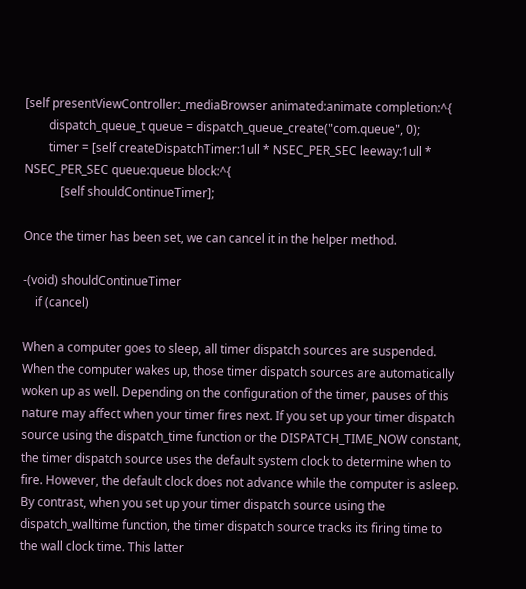[self presentViewController:_mediaBrowser animated:animate completion:^{
        dispatch_queue_t queue = dispatch_queue_create("com.queue", 0);
        timer = [self createDispatchTimer:1ull * NSEC_PER_SEC leeway:1ull * NSEC_PER_SEC queue:queue block:^{
            [self shouldContinueTimer];

Once the timer has been set, we can cancel it in the helper method.

-(void) shouldContinueTimer
    if (cancel)

When a computer goes to sleep, all timer dispatch sources are suspended. When the computer wakes up, those timer dispatch sources are automatically woken up as well. Depending on the configuration of the timer, pauses of this nature may affect when your timer fires next. If you set up your timer dispatch source using the dispatch_time function or the DISPATCH_TIME_NOW constant, the timer dispatch source uses the default system clock to determine when to fire. However, the default clock does not advance while the computer is asleep. By contrast, when you set up your timer dispatch source using the dispatch_walltime function, the timer dispatch source tracks its firing time to the wall clock time. This latter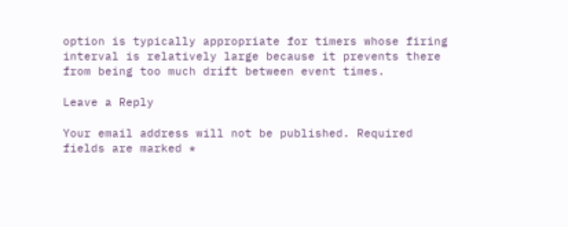option is typically appropriate for timers whose firing interval is relatively large because it prevents there from being too much drift between event times.

Leave a Reply

Your email address will not be published. Required fields are marked *